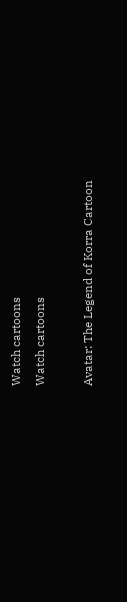Watch cartoons
Watch cartoons

Avatar: The Legend of Korra Cartoon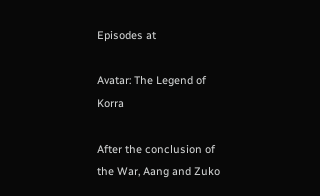Episodes at

Avatar: The Legend of Korra

After the conclusion of the War, Aang and Zuko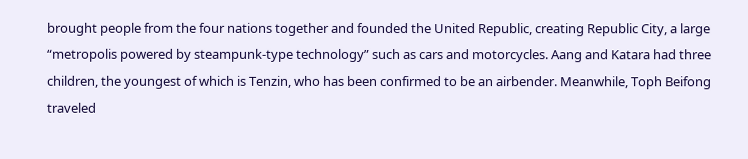brought people from the four nations together and founded the United Republic, creating Republic City, a large “metropolis powered by steampunk-type technology” such as cars and motorcycles. Aang and Katara had three children, the youngest of which is Tenzin, who has been confirmed to be an airbender. Meanwhile, Toph Beifong traveled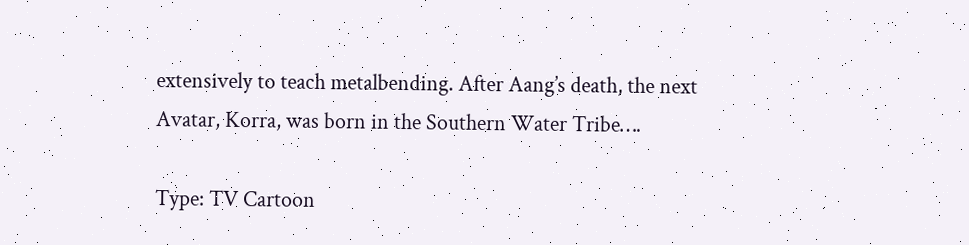extensively to teach metalbending. After Aang’s death, the next Avatar, Korra, was born in the Southern Water Tribe….

Type: TV Cartoon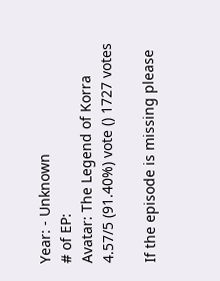Year: - Unknown
# of EP:
Avatar: The Legend of Korra 4.57/5 (91.40%) vote () 1727 votes

If the episode is missing please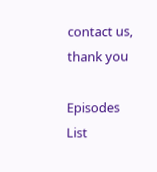contact us, thank you

Episodes List